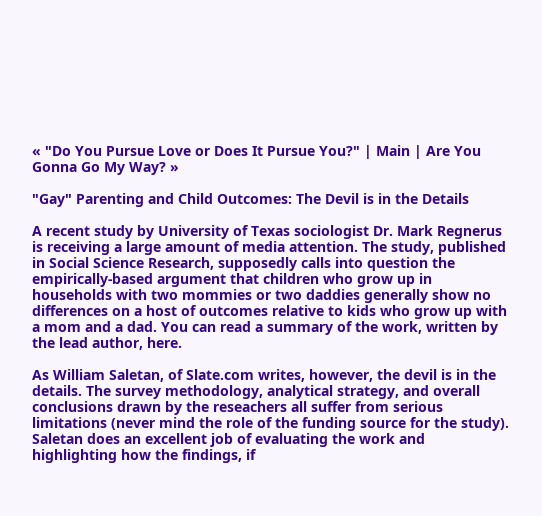« "Do You Pursue Love or Does It Pursue You?" | Main | Are You Gonna Go My Way? »

"Gay" Parenting and Child Outcomes: The Devil is in the Details

A recent study by University of Texas sociologist Dr. Mark Regnerus is receiving a large amount of media attention. The study, published in Social Science Research, supposedly calls into question the empirically-based argument that children who grow up in households with two mommies or two daddies generally show no differences on a host of outcomes relative to kids who grow up with a mom and a dad. You can read a summary of the work, written by the lead author, here.

As William Saletan, of Slate.com writes, however, the devil is in the details. The survey methodology, analytical strategy, and overall conclusions drawn by the reseachers all suffer from serious limitations (never mind the role of the funding source for the study). Saletan does an excellent job of evaluating the work and highlighting how the findings, if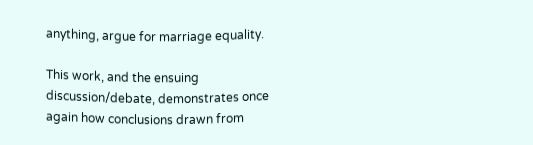anything, argue for marriage equality.

This work, and the ensuing discussion/debate, demonstrates once again how conclusions drawn from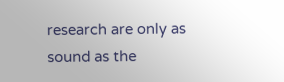research are only as sound as the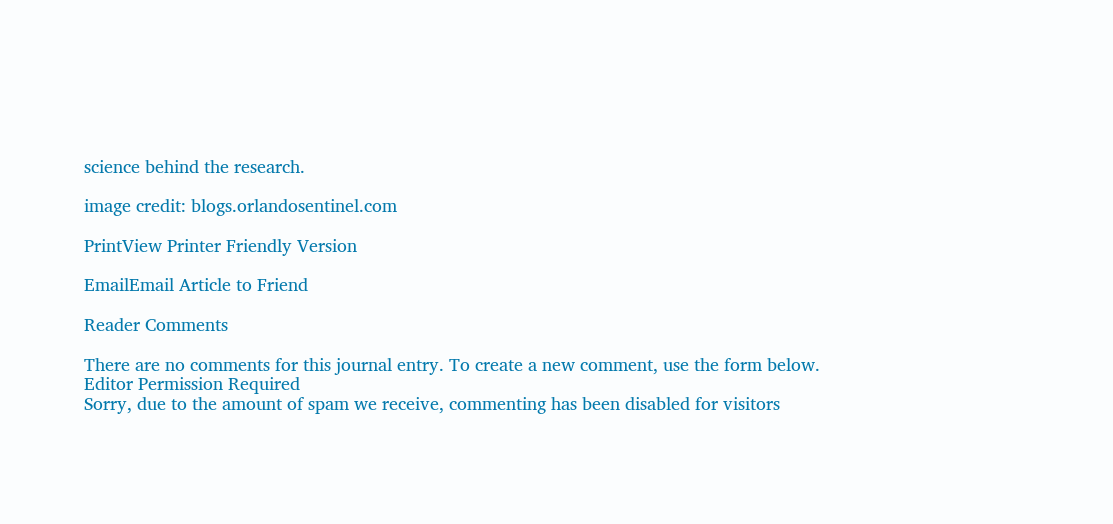science behind the research.

image credit: blogs.orlandosentinel.com

PrintView Printer Friendly Version

EmailEmail Article to Friend

Reader Comments

There are no comments for this journal entry. To create a new comment, use the form below.
Editor Permission Required
Sorry, due to the amount of spam we receive, commenting has been disabled for visitors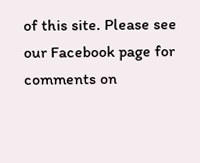of this site. Please see our Facebook page for comments on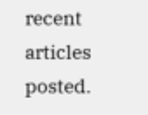recent articles posted.